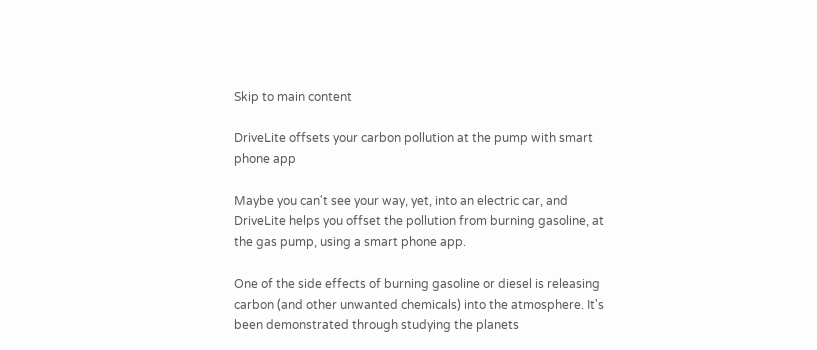Skip to main content

DriveLite offsets your carbon pollution at the pump with smart phone app

Maybe you can't see your way, yet, into an electric car, and DriveLite helps you offset the pollution from burning gasoline, at the gas pump, using a smart phone app.

One of the side effects of burning gasoline or diesel is releasing carbon (and other unwanted chemicals) into the atmosphere. It's been demonstrated through studying the planets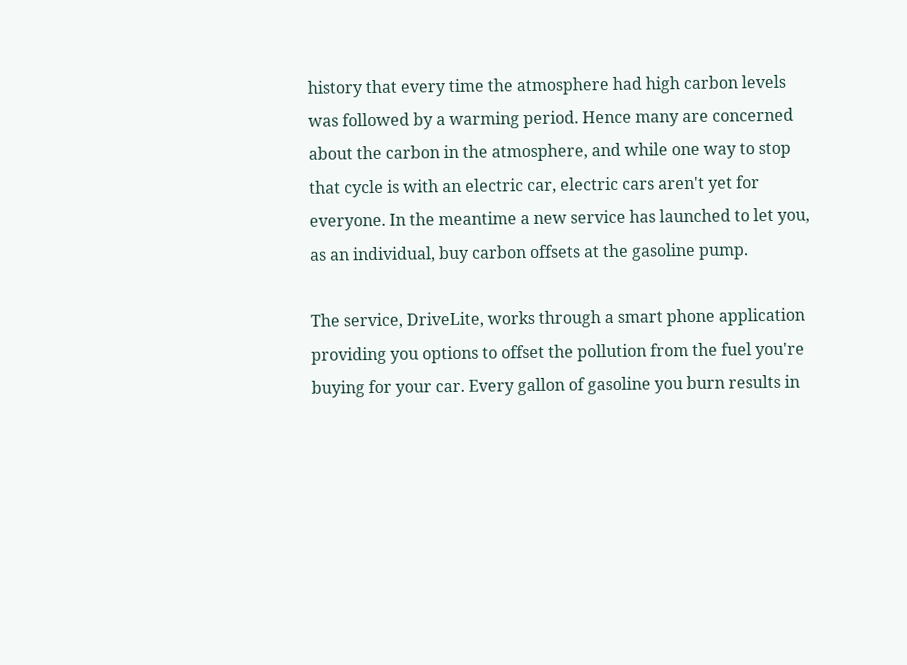history that every time the atmosphere had high carbon levels was followed by a warming period. Hence many are concerned about the carbon in the atmosphere, and while one way to stop that cycle is with an electric car, electric cars aren't yet for everyone. In the meantime a new service has launched to let you, as an individual, buy carbon offsets at the gasoline pump.

The service, DriveLite, works through a smart phone application providing you options to offset the pollution from the fuel you're buying for your car. Every gallon of gasoline you burn results in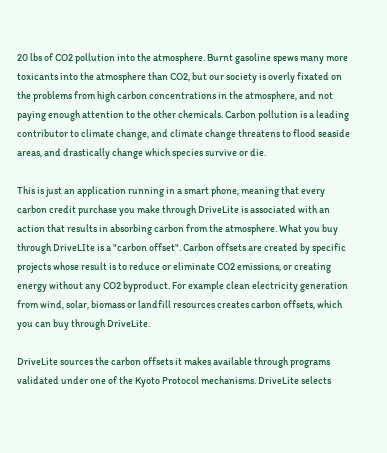20 lbs of CO2 pollution into the atmosphere. Burnt gasoline spews many more toxicants into the atmosphere than CO2, but our society is overly fixated on the problems from high carbon concentrations in the atmosphere, and not paying enough attention to the other chemicals. Carbon pollution is a leading contributor to climate change, and climate change threatens to flood seaside areas, and drastically change which species survive or die.

This is just an application running in a smart phone, meaning that every carbon credit purchase you make through DriveLite is associated with an action that results in absorbing carbon from the atmosphere. What you buy through DriveLIte is a "carbon offset". Carbon offsets are created by specific projects whose result is to reduce or eliminate CO2 emissions, or creating energy without any CO2 byproduct. For example clean electricity generation from wind, solar, biomass or landfill resources creates carbon offsets, which you can buy through DriveLite.

DriveLite sources the carbon offsets it makes available through programs validated under one of the Kyoto Protocol mechanisms. DriveLite selects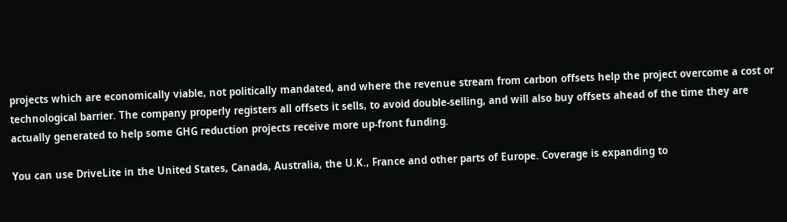projects which are economically viable, not politically mandated, and where the revenue stream from carbon offsets help the project overcome a cost or technological barrier. The company properly registers all offsets it sells, to avoid double-selling, and will also buy offsets ahead of the time they are actually generated to help some GHG reduction projects receive more up-front funding.

You can use DriveLite in the United States, Canada, Australia, the U.K., France and other parts of Europe. Coverage is expanding to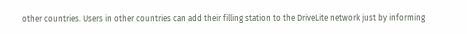other countries. Users in other countries can add their filling station to the DriveLite network just by informing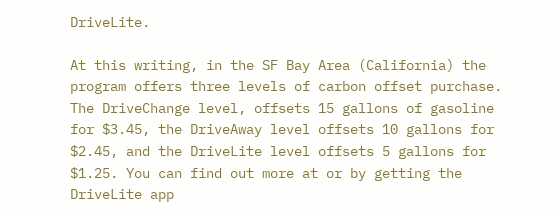DriveLite.

At this writing, in the SF Bay Area (California) the program offers three levels of carbon offset purchase. The DriveChange level, offsets 15 gallons of gasoline for $3.45, the DriveAway level offsets 10 gallons for $2.45, and the DriveLite level offsets 5 gallons for $1.25. You can find out more at or by getting the DriveLite app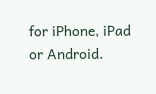for iPhone, iPad or Android.